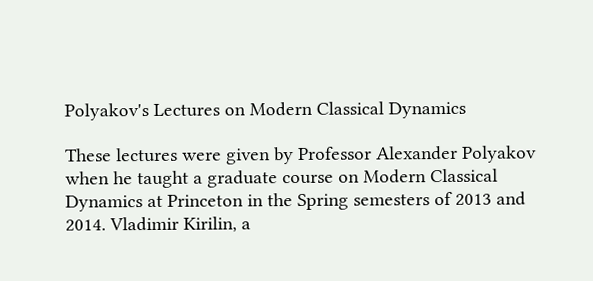Polyakov's Lectures on Modern Classical Dynamics

These lectures were given by Professor Alexander Polyakov when he taught a graduate course on Modern Classical Dynamics at Princeton in the Spring semesters of 2013 and 2014. Vladimir Kirilin, a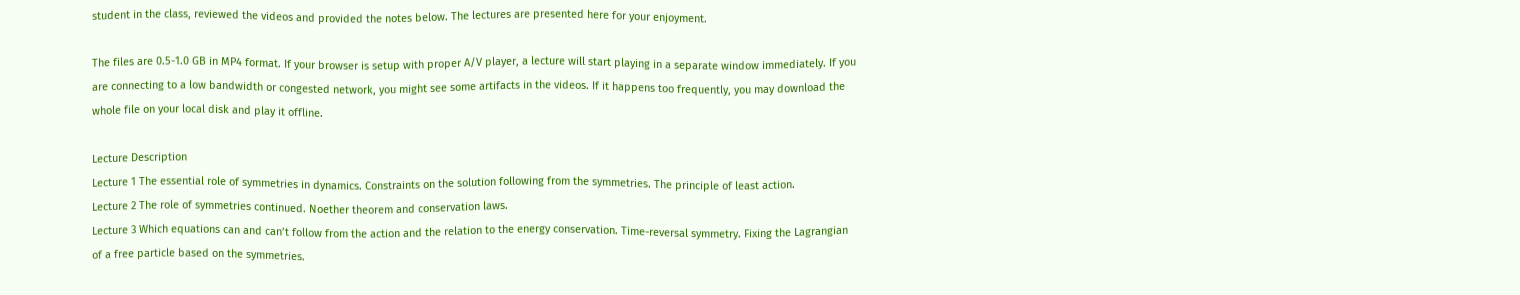student in the class, reviewed the videos and provided the notes below. The lectures are presented here for your enjoyment.

The files are 0.5-1.0 GB in MP4 format. If your browser is setup with proper A/V player, a lecture will start playing in a separate window immediately. If you are connecting to a low bandwidth or congested network, you might see some artifacts in the videos. If it happens too frequently, you may download the whole file on your local disk and play it offline.

Lecture Description
Lecture 1 The essential role of symmetries in dynamics. Constraints on the solution following from the symmetries. The principle of least action.
Lecture 2 The role of symmetries continued. Noether theorem and conservation laws.
Lecture 3 Which equations can and can’t follow from the action and the relation to the energy conservation. Time-reversal symmetry. Fixing the Lagrangian of a free particle based on the symmetries.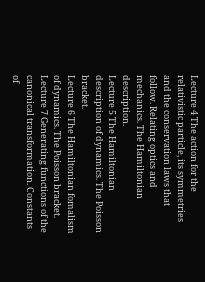Lecture 4 The action for the relativistic particle, its symmetries and the conservation laws that follow. Relating optics and mechanics. The Hamiltonian description.
Lecture 5 The Hamiltonian description of dynamics. The Poisson bracket.
Lecture 6 The Hamiltonian fomalism of dynamics. The Poisson bracket.
Lecture 7 Generating functions of the canonical transformation. Constants of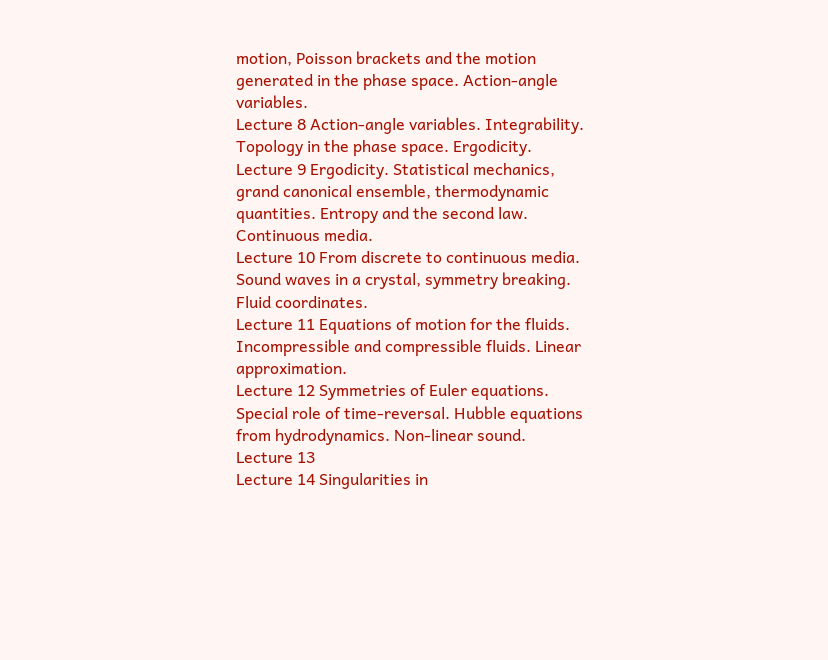motion, Poisson brackets and the motion generated in the phase space. Action-angle variables.
Lecture 8 Action-angle variables. Integrability. Topology in the phase space. Ergodicity.
Lecture 9 Ergodicity. Statistical mechanics, grand canonical ensemble, thermodynamic quantities. Entropy and the second law. Continuous media.
Lecture 10 From discrete to continuous media. Sound waves in a crystal, symmetry breaking. Fluid coordinates.
Lecture 11 Equations of motion for the fluids. Incompressible and compressible fluids. Linear approximation.
Lecture 12 Symmetries of Euler equations. Special role of time-reversal. Hubble equations from hydrodynamics. Non-linear sound.
Lecture 13
Lecture 14 Singularities in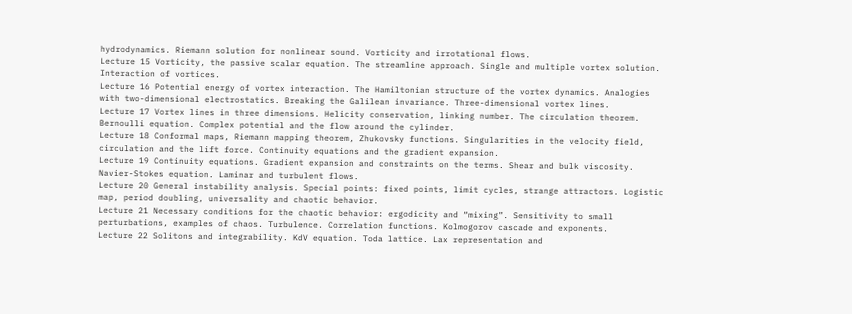hydrodynamics. Riemann solution for nonlinear sound. Vorticity and irrotational flows.
Lecture 15 Vorticity, the passive scalar equation. The streamline approach. Single and multiple vortex solution. Interaction of vortices.
Lecture 16 Potential energy of vortex interaction. The Hamiltonian structure of the vortex dynamics. Analogies with two-dimensional electrostatics. Breaking the Galilean invariance. Three-dimensional vortex lines.
Lecture 17 Vortex lines in three dimensions. Helicity conservation, linking number. The circulation theorem. Bernoulli equation. Complex potential and the flow around the cylinder.
Lecture 18 Conformal maps, Riemann mapping theorem, Zhukovsky functions. Singularities in the velocity field, circulation and the lift force. Continuity equations and the gradient expansion.
Lecture 19 Continuity equations. Gradient expansion and constraints on the terms. Shear and bulk viscosity. Navier-Stokes equation. Laminar and turbulent flows.
Lecture 20 General instability analysis. Special points: fixed points, limit cycles, strange attractors. Logistic map, period doubling, universality and chaotic behavior.
Lecture 21 Necessary conditions for the chaotic behavior: ergodicity and “mixing”. Sensitivity to small perturbations, examples of chaos. Turbulence. Correlation functions. Kolmogorov cascade and exponents.
Lecture 22 Solitons and integrability. KdV equation. Toda lattice. Lax representation and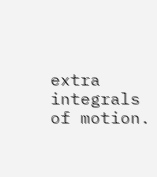extra integrals of motion.